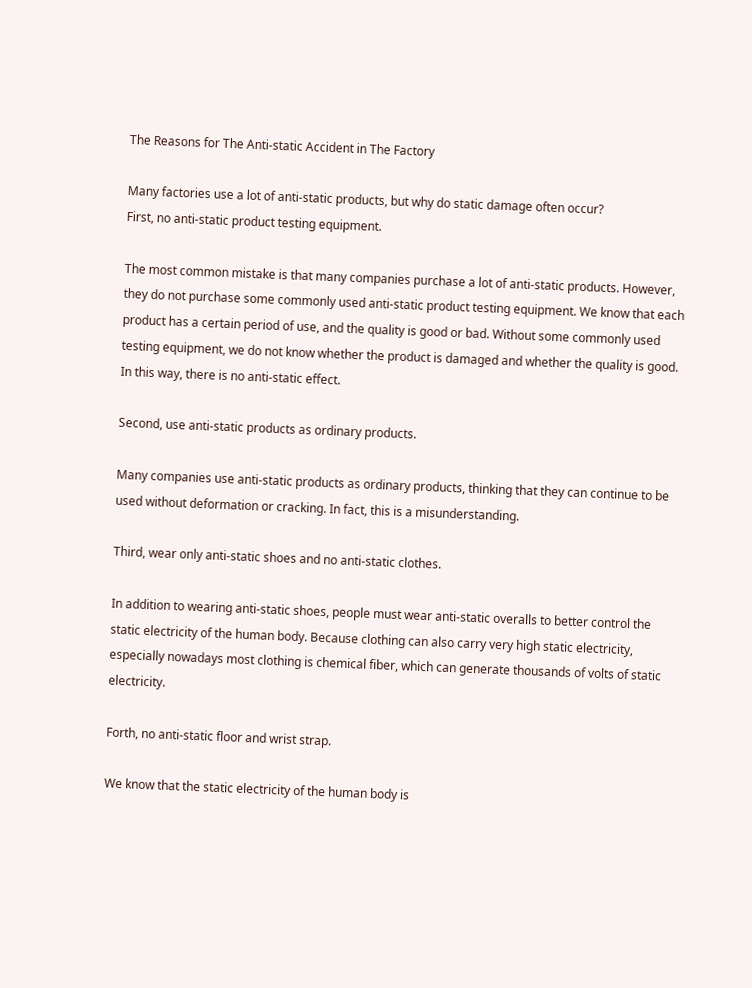The Reasons for The Anti-static Accident in The Factory

Many factories use a lot of anti-static products, but why do static damage often occur?
First, no anti-static product testing equipment.

The most common mistake is that many companies purchase a lot of anti-static products. However, they do not purchase some commonly used anti-static product testing equipment. We know that each product has a certain period of use, and the quality is good or bad. Without some commonly used testing equipment, we do not know whether the product is damaged and whether the quality is good. In this way, there is no anti-static effect.

Second, use anti-static products as ordinary products.

Many companies use anti-static products as ordinary products, thinking that they can continue to be used without deformation or cracking. In fact, this is a misunderstanding.

Third, wear only anti-static shoes and no anti-static clothes.

In addition to wearing anti-static shoes, people must wear anti-static overalls to better control the static electricity of the human body. Because clothing can also carry very high static electricity, especially nowadays most clothing is chemical fiber, which can generate thousands of volts of static electricity.

Forth, no anti-static floor and wrist strap.

We know that the static electricity of the human body is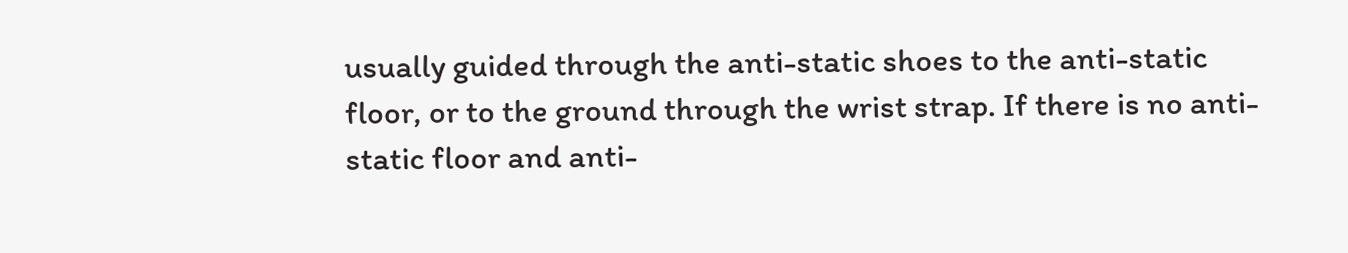usually guided through the anti-static shoes to the anti-static floor, or to the ground through the wrist strap. If there is no anti-static floor and anti-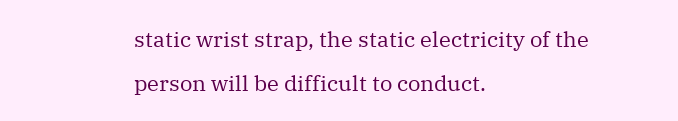static wrist strap, the static electricity of the person will be difficult to conduct.